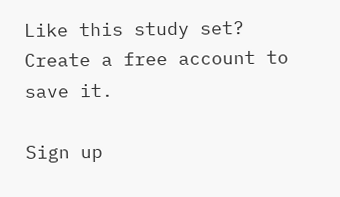Like this study set? Create a free account to save it.

Sign up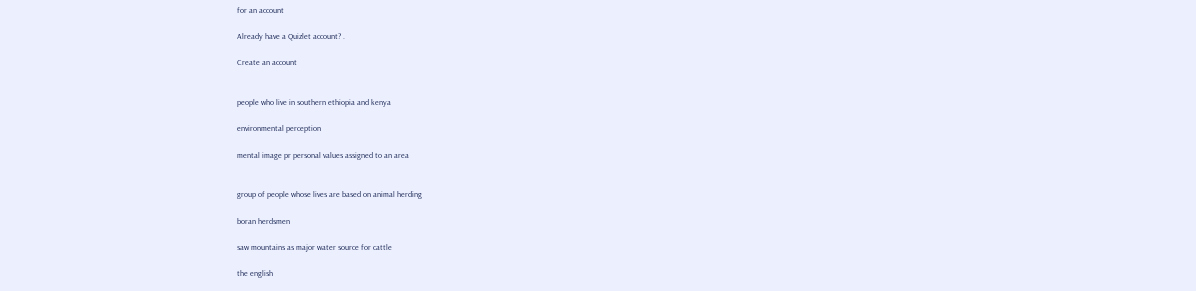for an account

Already have a Quizlet account? .

Create an account


people who live in southern ethiopia and kenya

environmental perception

mental image pr personal values assigned to an area


group of people whose lives are based on animal herding

boran herdsmen

saw mountains as major water source for cattle

the english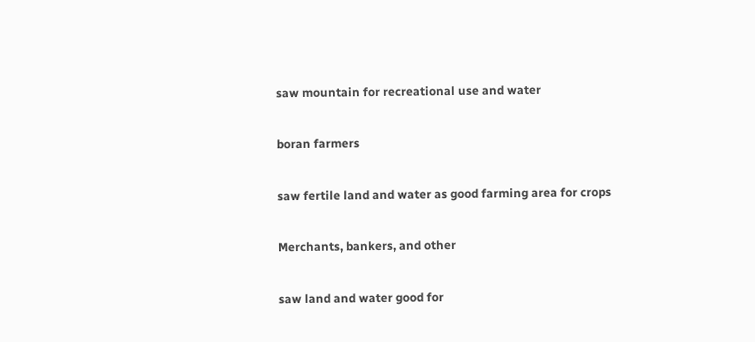saw mountain for recreational use and water

boran farmers

saw fertile land and water as good farming area for crops

Merchants, bankers, and other

saw land and water good for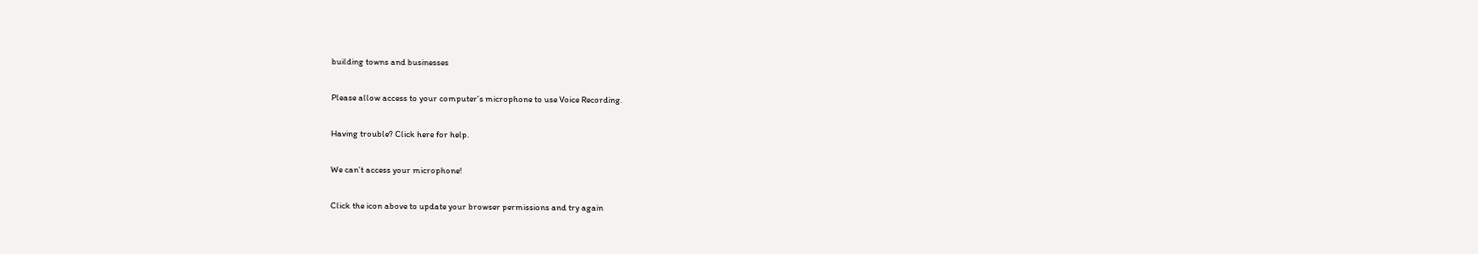building towns and businesses

Please allow access to your computer’s microphone to use Voice Recording.

Having trouble? Click here for help.

We can’t access your microphone!

Click the icon above to update your browser permissions and try again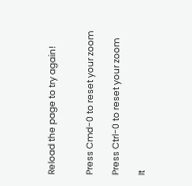Reload the page to try again!


Press Cmd-0 to reset your zoom

Press Ctrl-0 to reset your zoom

It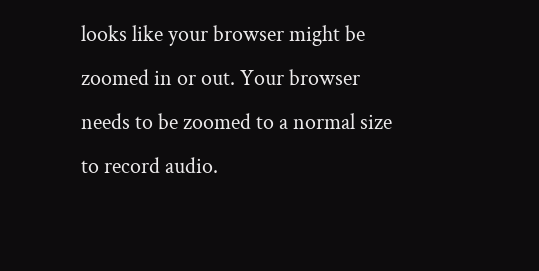looks like your browser might be zoomed in or out. Your browser needs to be zoomed to a normal size to record audio.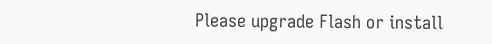Please upgrade Flash or install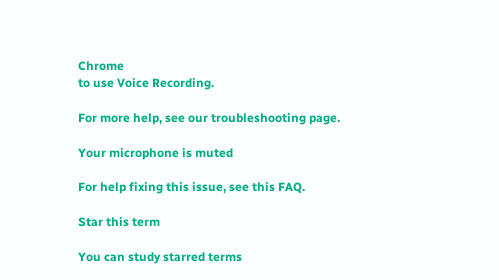Chrome
to use Voice Recording.

For more help, see our troubleshooting page.

Your microphone is muted

For help fixing this issue, see this FAQ.

Star this term

You can study starred terms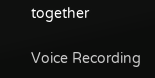together

Voice Recording